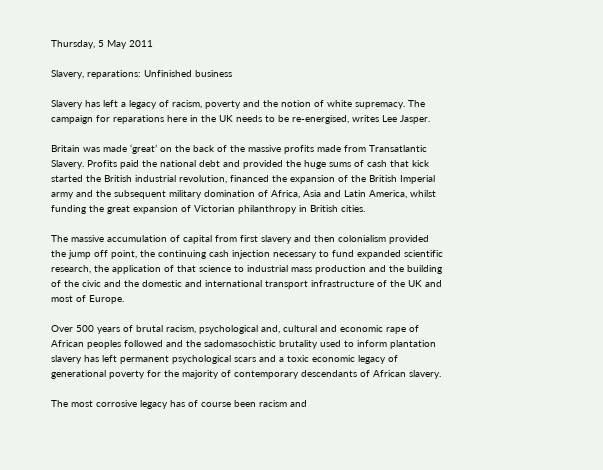Thursday, 5 May 2011

Slavery, reparations: Unfinished business

Slavery has left a legacy of racism, poverty and the notion of white supremacy. The campaign for reparations here in the UK needs to be re-energised, writes Lee Jasper.

Britain was made ‘great’ on the back of the massive profits made from Transatlantic Slavery. Profits paid the national debt and provided the huge sums of cash that kick started the British industrial revolution, financed the expansion of the British Imperial army and the subsequent military domination of Africa, Asia and Latin America, whilst funding the great expansion of Victorian philanthropy in British cities.

The massive accumulation of capital from first slavery and then colonialism provided the jump off point, the continuing cash injection necessary to fund expanded scientific research, the application of that science to industrial mass production and the building of the civic and the domestic and international transport infrastructure of the UK and most of Europe.

Over 500 years of brutal racism, psychological and, cultural and economic rape of African peoples followed and the sadomasochistic brutality used to inform plantation slavery has left permanent psychological scars and a toxic economic legacy of generational poverty for the majority of contemporary descendants of African slavery.

The most corrosive legacy has of course been racism and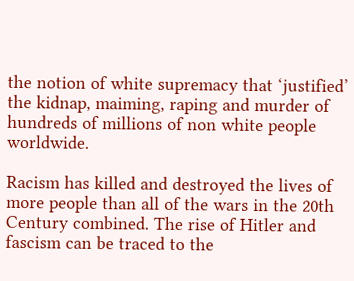the notion of white supremacy that ‘justified’ the kidnap, maiming, raping and murder of hundreds of millions of non white people worldwide.

Racism has killed and destroyed the lives of more people than all of the wars in the 20th Century combined. The rise of Hitler and fascism can be traced to the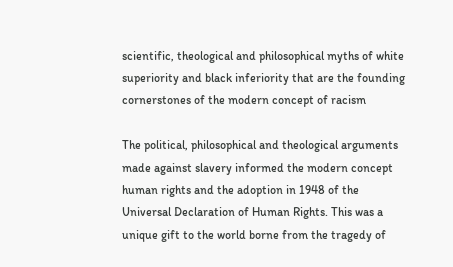scientific, theological and philosophical myths of white superiority and black inferiority that are the founding cornerstones of the modern concept of racism

The political, philosophical and theological arguments made against slavery informed the modern concept human rights and the adoption in 1948 of the Universal Declaration of Human Rights. This was a unique gift to the world borne from the tragedy of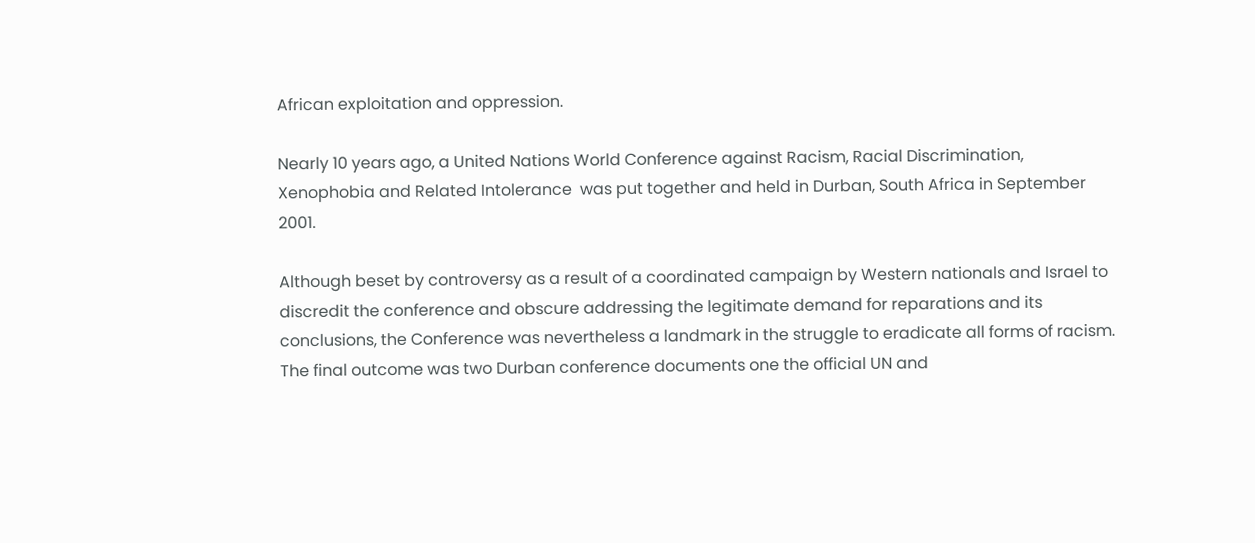African exploitation and oppression.

Nearly 10 years ago, a United Nations World Conference against Racism, Racial Discrimination, Xenophobia and Related Intolerance  was put together and held in Durban, South Africa in September 2001.

Although beset by controversy as a result of a coordinated campaign by Western nationals and Israel to discredit the conference and obscure addressing the legitimate demand for reparations and its conclusions, the Conference was nevertheless a landmark in the struggle to eradicate all forms of racism.
The final outcome was two Durban conference documents one the official UN and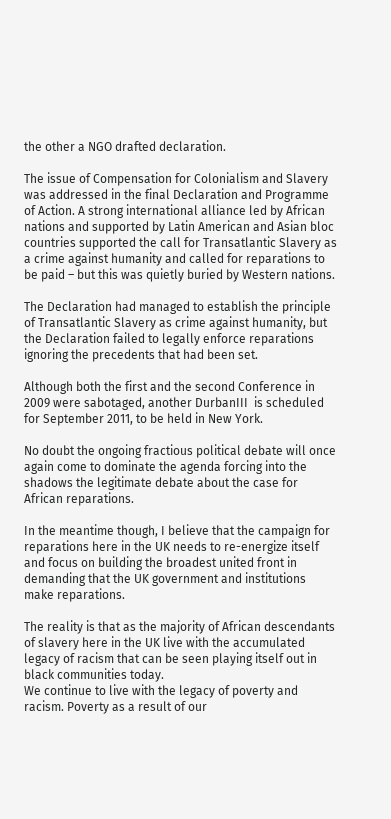the other a NGO drafted declaration.

The issue of Compensation for Colonialism and Slavery was addressed in the final Declaration and Programme of Action. A strong international alliance led by African nations and supported by Latin American and Asian bloc countries supported the call for Transatlantic Slavery as a crime against humanity and called for reparations to be paid – but this was quietly buried by Western nations.

The Declaration had managed to establish the principle of Transatlantic Slavery as crime against humanity, but the Declaration failed to legally enforce reparations ignoring the precedents that had been set.

Although both the first and the second Conference in 2009 were sabotaged, another DurbanIII  is scheduled for September 2011, to be held in New York.

No doubt the ongoing fractious political debate will once again come to dominate the agenda forcing into the shadows the legitimate debate about the case for African reparations.

In the meantime though, I believe that the campaign for reparations here in the UK needs to re-energize itself and focus on building the broadest united front in demanding that the UK government and institutions make reparations.

The reality is that as the majority of African descendants of slavery here in the UK live with the accumulated legacy of racism that can be seen playing itself out in black communities today.
We continue to live with the legacy of poverty and racism. Poverty as a result of our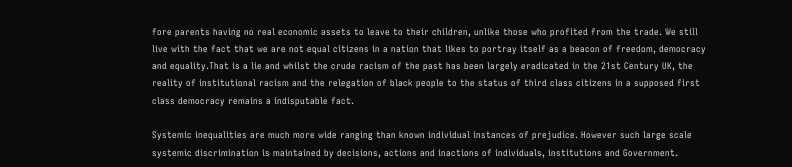fore parents having no real economic assets to leave to their children, unlike those who profited from the trade. We still live with the fact that we are not equal citizens in a nation that likes to portray itself as a beacon of freedom, democracy and equality.That is a lie and whilst the crude racism of the past has been largely eradicated in the 21st Century UK, the reality of institutional racism and the relegation of black people to the status of third class citizens in a supposed first class democracy remains a indisputable fact.

Systemic inequalities are much more wide ranging than known individual instances of prejudice. However such large scale systemic discrimination is maintained by decisions, actions and inactions of individuals, institutions and Government.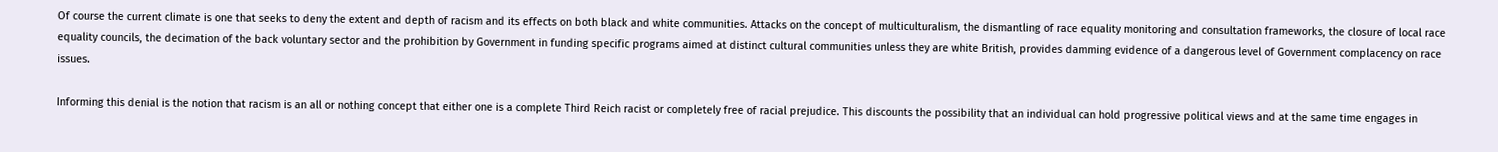Of course the current climate is one that seeks to deny the extent and depth of racism and its effects on both black and white communities. Attacks on the concept of multiculturalism, the dismantling of race equality monitoring and consultation frameworks, the closure of local race equality councils, the decimation of the back voluntary sector and the prohibition by Government in funding specific programs aimed at distinct cultural communities unless they are white British, provides damming evidence of a dangerous level of Government complacency on race issues.

Informing this denial is the notion that racism is an all or nothing concept that either one is a complete Third Reich racist or completely free of racial prejudice. This discounts the possibility that an individual can hold progressive political views and at the same time engages in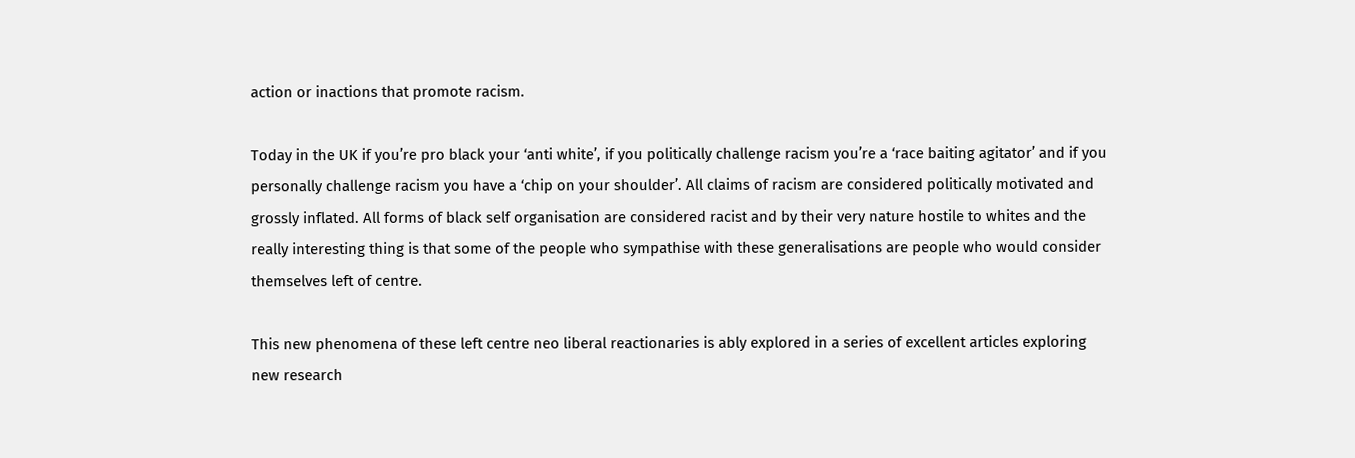action or inactions that promote racism.

Today in the UK if you’re pro black your ‘anti white’, if you politically challenge racism you’re a ‘race baiting agitator’ and if you personally challenge racism you have a ‘chip on your shoulder’. All claims of racism are considered politically motivated and grossly inflated. All forms of black self organisation are considered racist and by their very nature hostile to whites and the really interesting thing is that some of the people who sympathise with these generalisations are people who would consider themselves left of centre.

This new phenomena of these left centre neo liberal reactionaries is ably explored in a series of excellent articles exploring new research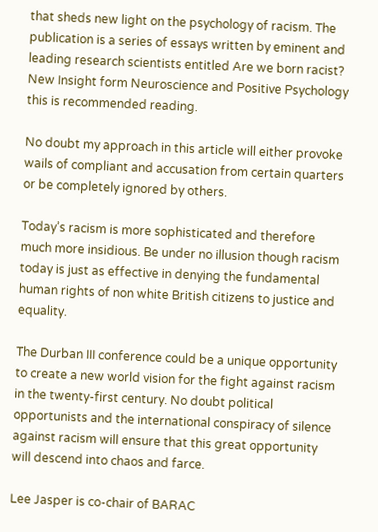that sheds new light on the psychology of racism. The publication is a series of essays written by eminent and leading research scientists entitled Are we born racist? New Insight form Neuroscience and Positive Psychology this is recommended reading.

No doubt my approach in this article will either provoke wails of compliant and accusation from certain quarters or be completely ignored by others.

Today’s racism is more sophisticated and therefore much more insidious. Be under no illusion though racism today is just as effective in denying the fundamental human rights of non white British citizens to justice and equality.

The Durban III conference could be a unique opportunity to create a new world vision for the fight against racism in the twenty-first century. No doubt political opportunists and the international conspiracy of silence against racism will ensure that this great opportunity will descend into chaos and farce.

Lee Jasper is co-chair of BARAC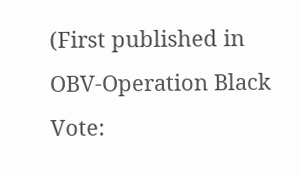(First published in OBV-Operation Black Vote: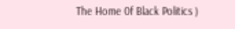The Home 0f Black Politics )